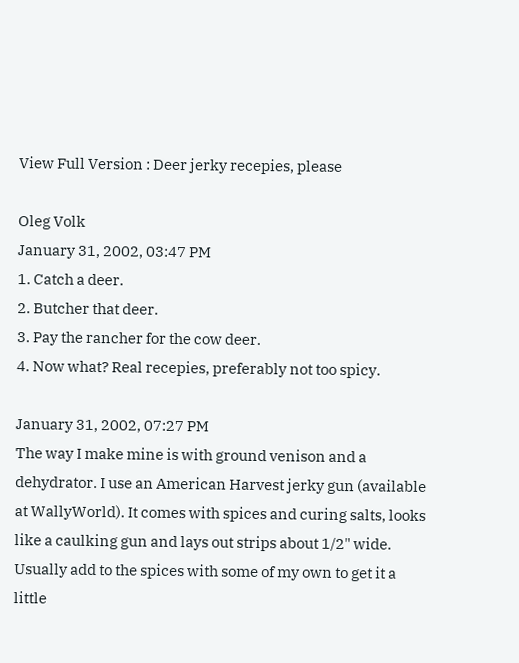View Full Version : Deer jerky recepies, please

Oleg Volk
January 31, 2002, 03:47 PM
1. Catch a deer.
2. Butcher that deer.
3. Pay the rancher for the cow deer.
4. Now what? Real recepies, preferably not too spicy.

January 31, 2002, 07:27 PM
The way I make mine is with ground venison and a dehydrator. I use an American Harvest jerky gun (available at WallyWorld). It comes with spices and curing salts, looks like a caulking gun and lays out strips about 1/2" wide. Usually add to the spices with some of my own to get it a little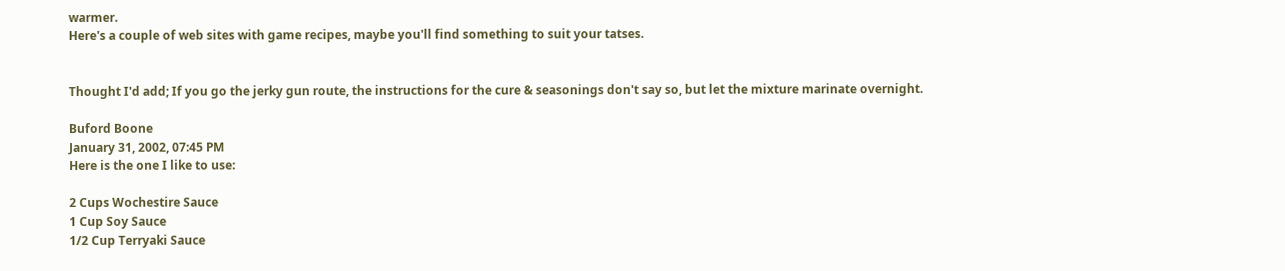warmer.
Here's a couple of web sites with game recipes, maybe you'll find something to suit your tatses.


Thought I'd add; If you go the jerky gun route, the instructions for the cure & seasonings don't say so, but let the mixture marinate overnight.

Buford Boone
January 31, 2002, 07:45 PM
Here is the one I like to use:

2 Cups Wochestire Sauce
1 Cup Soy Sauce
1/2 Cup Terryaki Sauce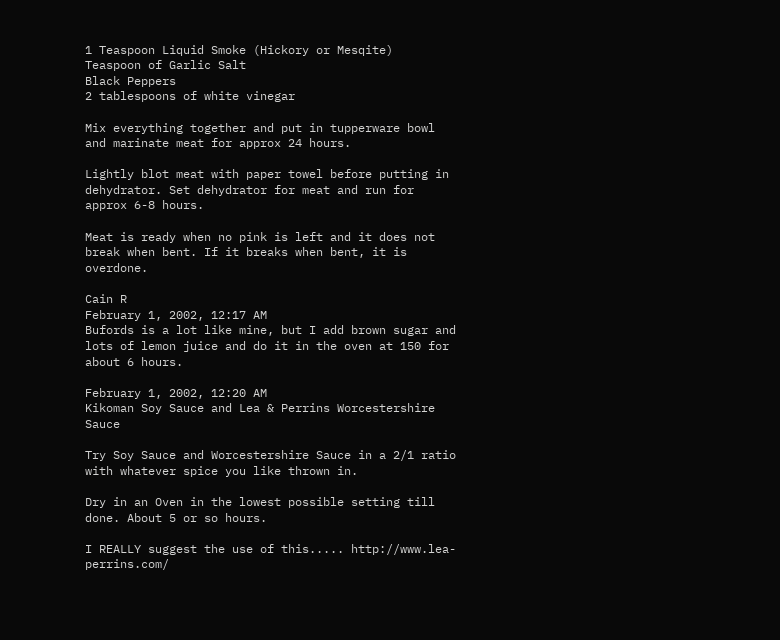1 Teaspoon Liquid Smoke (Hickory or Mesqite)
Teaspoon of Garlic Salt
Black Peppers
2 tablespoons of white vinegar

Mix everything together and put in tupperware bowl and marinate meat for approx 24 hours.

Lightly blot meat with paper towel before putting in dehydrator. Set dehydrator for meat and run for approx 6-8 hours.

Meat is ready when no pink is left and it does not break when bent. If it breaks when bent, it is overdone.

Cain R
February 1, 2002, 12:17 AM
Bufords is a lot like mine, but I add brown sugar and lots of lemon juice and do it in the oven at 150 for about 6 hours.

February 1, 2002, 12:20 AM
Kikoman Soy Sauce and Lea & Perrins Worcestershire Sauce

Try Soy Sauce and Worcestershire Sauce in a 2/1 ratio with whatever spice you like thrown in.

Dry in an Oven in the lowest possible setting till done. About 5 or so hours.

I REALLY suggest the use of this..... http://www.lea-perrins.com/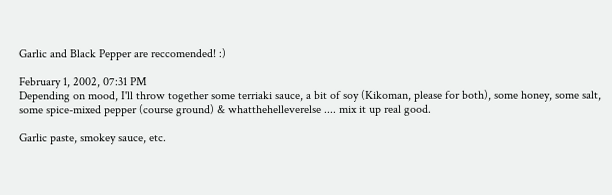Garlic and Black Pepper are reccomended! :)

February 1, 2002, 07:31 PM
Depending on mood, I'll throw together some terriaki sauce, a bit of soy (Kikoman, please for both), some honey, some salt, some spice-mixed pepper (course ground) & whatthehelleverelse .... mix it up real good.

Garlic paste, smokey sauce, etc.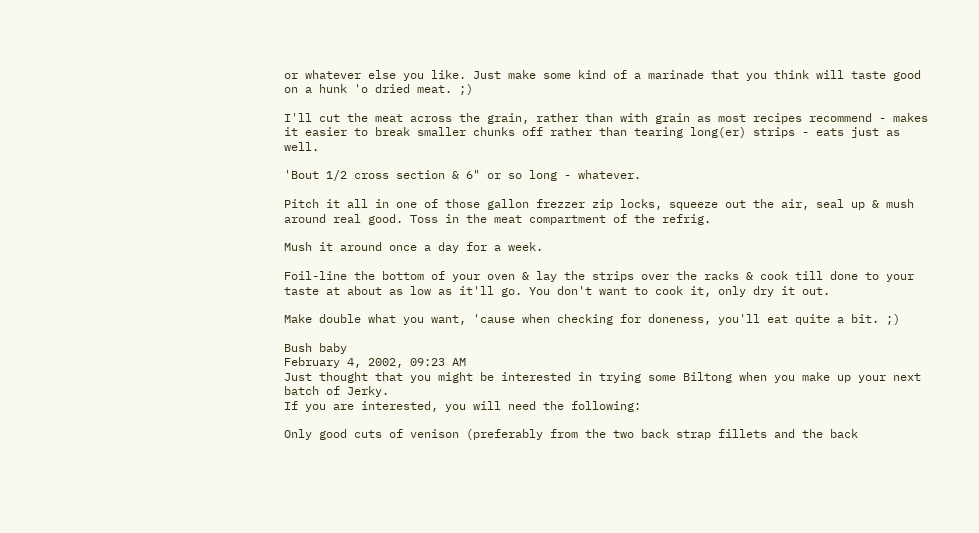or whatever else you like. Just make some kind of a marinade that you think will taste good on a hunk 'o dried meat. ;)

I'll cut the meat across the grain, rather than with grain as most recipes recommend - makes it easier to break smaller chunks off rather than tearing long(er) strips - eats just as well.

'Bout 1/2 cross section & 6" or so long - whatever.

Pitch it all in one of those gallon frezzer zip locks, squeeze out the air, seal up & mush around real good. Toss in the meat compartment of the refrig.

Mush it around once a day for a week.

Foil-line the bottom of your oven & lay the strips over the racks & cook till done to your taste at about as low as it'll go. You don't want to cook it, only dry it out.

Make double what you want, 'cause when checking for doneness, you'll eat quite a bit. ;)

Bush baby
February 4, 2002, 09:23 AM
Just thought that you might be interested in trying some Biltong when you make up your next batch of Jerky.
If you are interested, you will need the following:

Only good cuts of venison (preferably from the two back strap fillets and the back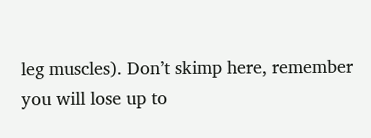leg muscles). Don’t skimp here, remember you will lose up to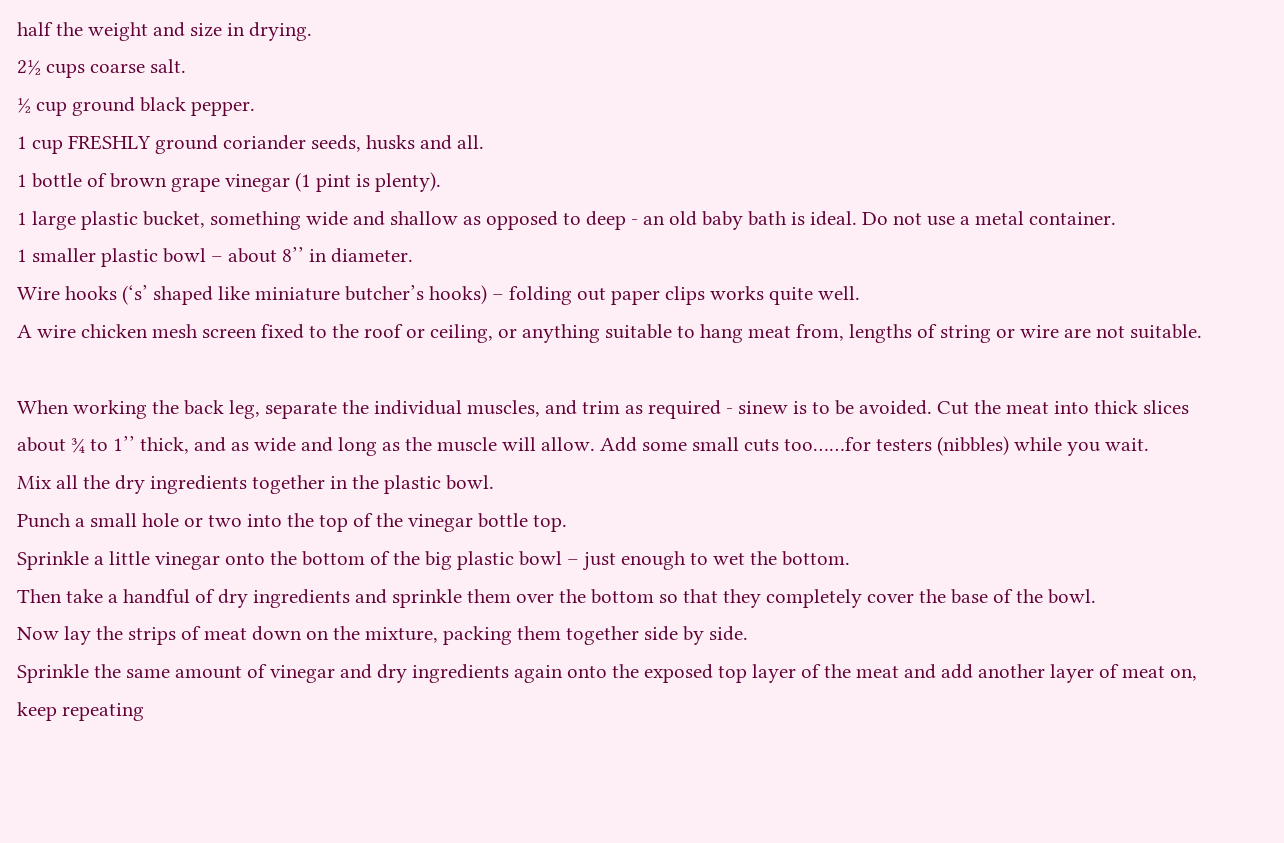half the weight and size in drying.
2½ cups coarse salt.
½ cup ground black pepper.
1 cup FRESHLY ground coriander seeds, husks and all.
1 bottle of brown grape vinegar (1 pint is plenty).
1 large plastic bucket, something wide and shallow as opposed to deep - an old baby bath is ideal. Do not use a metal container.
1 smaller plastic bowl – about 8’’ in diameter.
Wire hooks (‘s’ shaped like miniature butcher’s hooks) – folding out paper clips works quite well.
A wire chicken mesh screen fixed to the roof or ceiling, or anything suitable to hang meat from, lengths of string or wire are not suitable.

When working the back leg, separate the individual muscles, and trim as required - sinew is to be avoided. Cut the meat into thick slices about ¾ to 1’’ thick, and as wide and long as the muscle will allow. Add some small cuts too……for testers (nibbles) while you wait.
Mix all the dry ingredients together in the plastic bowl.
Punch a small hole or two into the top of the vinegar bottle top.
Sprinkle a little vinegar onto the bottom of the big plastic bowl – just enough to wet the bottom.
Then take a handful of dry ingredients and sprinkle them over the bottom so that they completely cover the base of the bowl.
Now lay the strips of meat down on the mixture, packing them together side by side.
Sprinkle the same amount of vinegar and dry ingredients again onto the exposed top layer of the meat and add another layer of meat on, keep repeating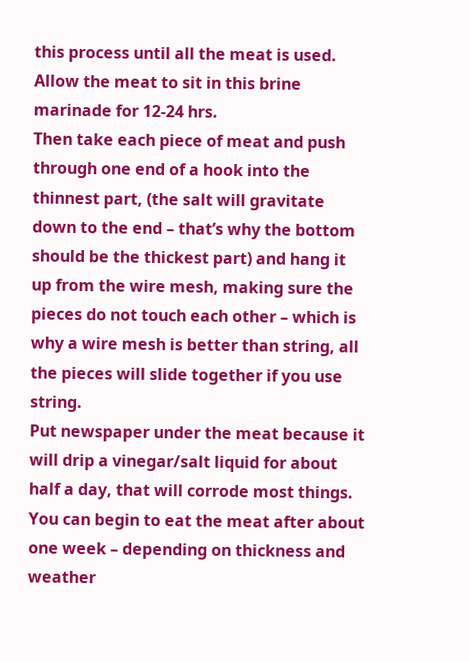this process until all the meat is used.
Allow the meat to sit in this brine marinade for 12-24 hrs.
Then take each piece of meat and push through one end of a hook into the thinnest part, (the salt will gravitate down to the end – that’s why the bottom should be the thickest part) and hang it up from the wire mesh, making sure the pieces do not touch each other – which is why a wire mesh is better than string, all the pieces will slide together if you use string.
Put newspaper under the meat because it will drip a vinegar/salt liquid for about half a day, that will corrode most things.
You can begin to eat the meat after about one week – depending on thickness and weather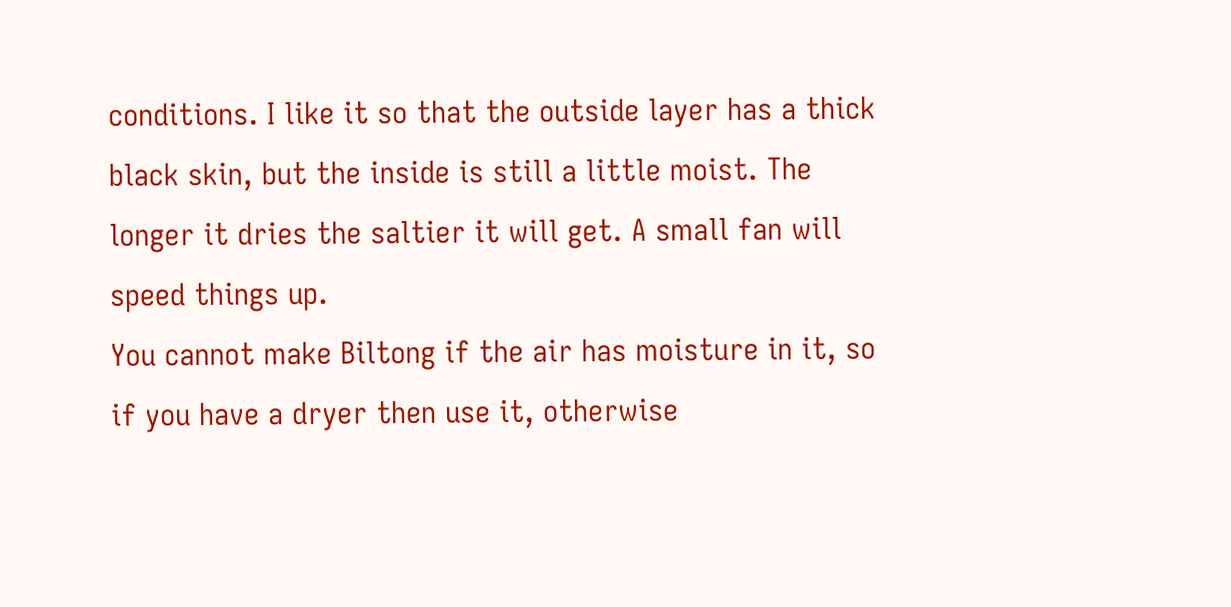conditions. I like it so that the outside layer has a thick black skin, but the inside is still a little moist. The longer it dries the saltier it will get. A small fan will speed things up.
You cannot make Biltong if the air has moisture in it, so if you have a dryer then use it, otherwise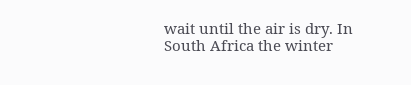wait until the air is dry. In South Africa the winter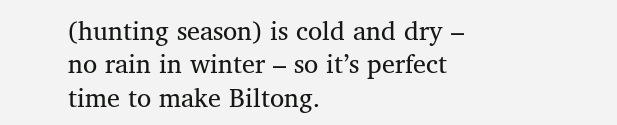(hunting season) is cold and dry – no rain in winter – so it’s perfect time to make Biltong.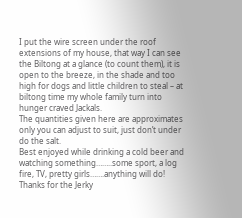I put the wire screen under the roof extensions of my house, that way I can see the Biltong at a glance (to count them), it is open to the breeze, in the shade and too high for dogs and little children to steal – at biltong time my whole family turn into hunger craved Jackals.
The quantities given here are approximates only you can adjust to suit, just don’t under do the salt.
Best enjoyed while drinking a cold beer and watching something……..some sport, a log fire, TV, pretty girls…….anything will do!
Thanks for the Jerky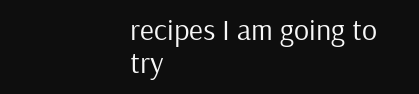recipes I am going to try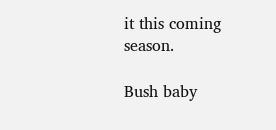it this coming season.

Bush baby